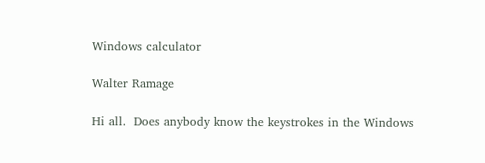Windows calculator

Walter Ramage

Hi all.  Does anybody know the keystrokes in the Windows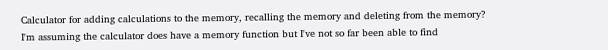Calculator for adding calculations to the memory, recalling the memory and deleting from the memory?  I'm assuming the calculator does have a memory function but I've not so far been able to find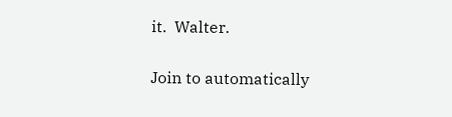it.  Walter.

Join to automatically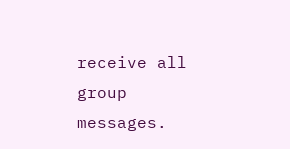receive all group messages.